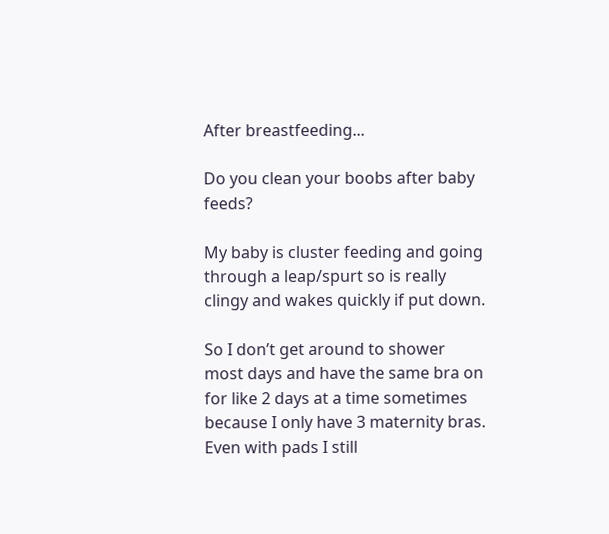After breastfeeding...

Do you clean your boobs after baby feeds?

My baby is cluster feeding and going through a leap/spurt so is really clingy and wakes quickly if put down.

So I don’t get around to shower most days and have the same bra on for like 2 days at a time sometimes because I only have 3 maternity bras. Even with pads I still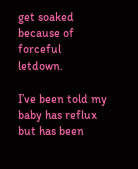get soaked because of forceful letdown.

I’ve been told my baby has reflux but has been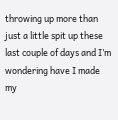throwing up more than just a little spit up these last couple of days and I’m wondering have I made my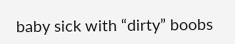baby sick with “dirty” boobs